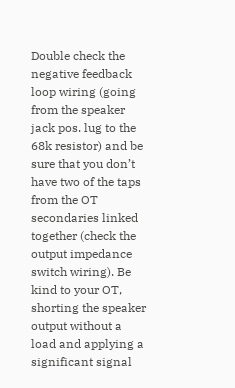Double check the negative feedback loop wiring (going from the speaker jack pos. lug to the 68k resistor) and be sure that you don’t have two of the taps from the OT secondaries linked together (check the output impedance switch wiring). Be kind to your OT, shorting the speaker output without a load and applying a significant signal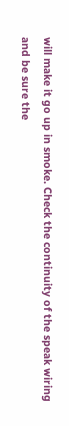will make it go up in smoke. Check the continuity of the speak wiring and be sure the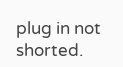plug in not shorted.